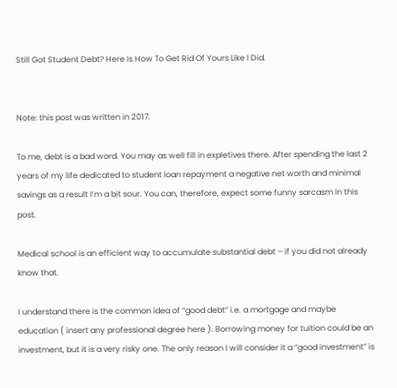Still Got Student Debt? Here Is How To Get Rid Of Yours Like I Did.


Note: this post was written in 2017.

To me, debt is a bad word. You may as well fill in expletives there. After spending the last 2 years of my life dedicated to student loan repayment a negative net worth and minimal savings as a result I’m a bit sour. You can, therefore, expect some funny sarcasm in this post.

Medical school is an efficient way to accumulate substantial debt – if you did not already know that.

I understand there is the common idea of “good debt” i.e. a mortgage and maybe education ( insert any professional degree here ). Borrowing money for tuition could be an investment, but it is a very risky one. The only reason I will consider it a “good investment” is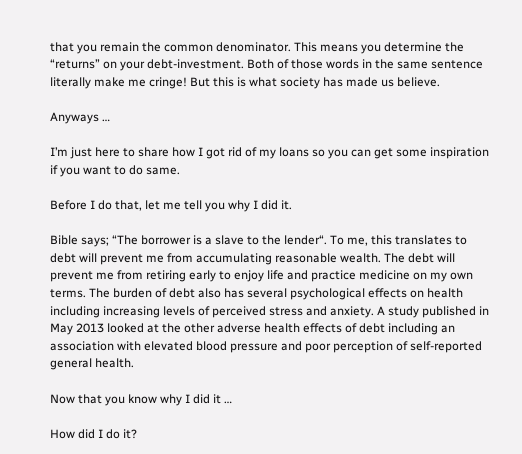that you remain the common denominator. This means you determine the “returns” on your debt-investment. Both of those words in the same sentence literally make me cringe! But this is what society has made us believe.

Anyways …

I’m just here to share how I got rid of my loans so you can get some inspiration if you want to do same.

Before I do that, let me tell you why I did it.

Bible says; “The borrower is a slave to the lender“. To me, this translates to debt will prevent me from accumulating reasonable wealth. The debt will prevent me from retiring early to enjoy life and practice medicine on my own terms. The burden of debt also has several psychological effects on health including increasing levels of perceived stress and anxiety. A study published in May 2013 looked at the other adverse health effects of debt including an association with elevated blood pressure and poor perception of self-reported general health.

Now that you know why I did it …

How did I do it?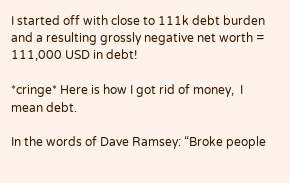I started off with close to 111k debt burden and a resulting grossly negative net worth = 111,000 USD in debt!

*cringe* Here is how I got rid of money,  I mean debt.

In the words of Dave Ramsey: “Broke people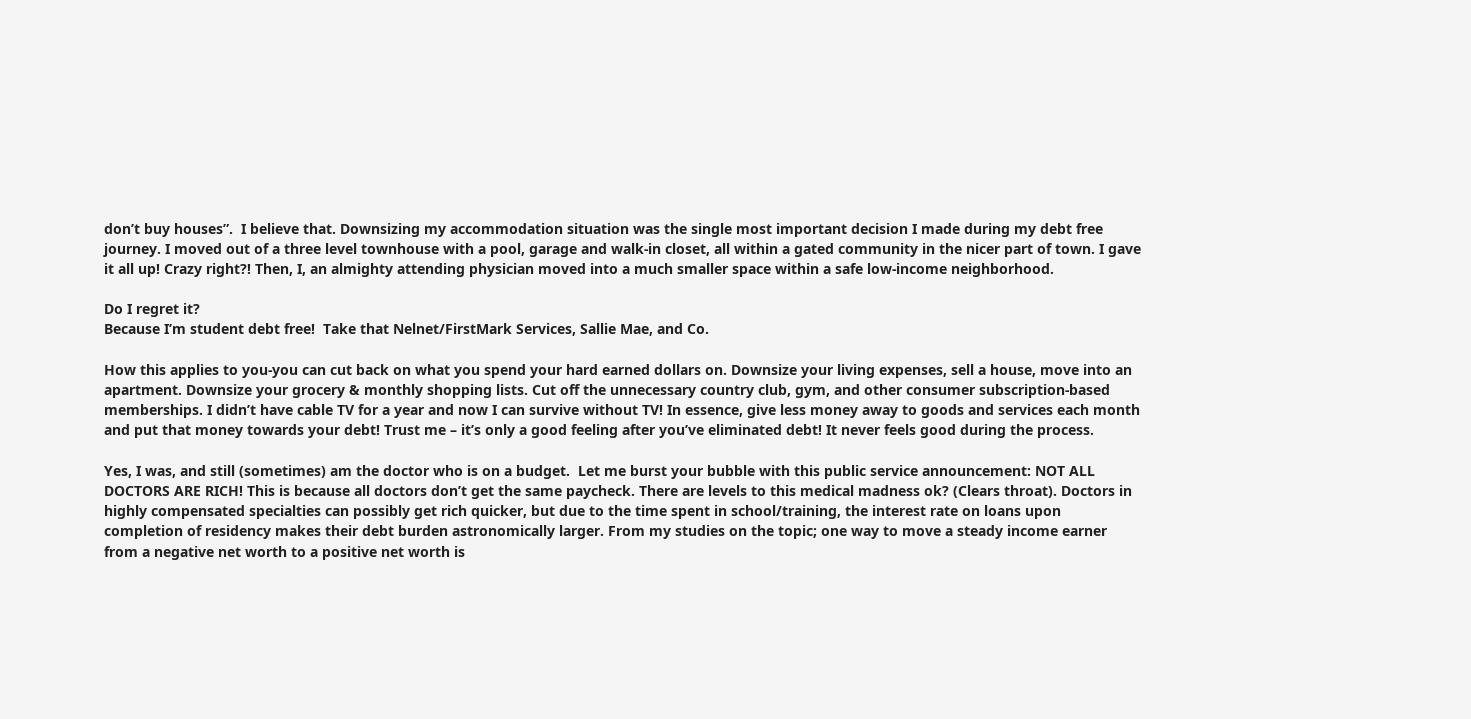don’t buy houses”.  I believe that. Downsizing my accommodation situation was the single most important decision I made during my debt free journey. I moved out of a three level townhouse with a pool, garage and walk-in closet, all within a gated community in the nicer part of town. I gave it all up! Crazy right?! Then, I, an almighty attending physician moved into a much smaller space within a safe low-income neighborhood.

Do I regret it?
Because I’m student debt free!  Take that Nelnet/FirstMark Services, Sallie Mae, and Co.

How this applies to you-you can cut back on what you spend your hard earned dollars on. Downsize your living expenses, sell a house, move into an apartment. Downsize your grocery & monthly shopping lists. Cut off the unnecessary country club, gym, and other consumer subscription-based memberships. I didn’t have cable TV for a year and now I can survive without TV! In essence, give less money away to goods and services each month and put that money towards your debt! Trust me – it’s only a good feeling after you’ve eliminated debt! It never feels good during the process.

Yes, I was, and still (sometimes) am the doctor who is on a budget.  Let me burst your bubble with this public service announcement: NOT ALL DOCTORS ARE RICH! This is because all doctors don’t get the same paycheck. There are levels to this medical madness ok? (Clears throat). Doctors in highly compensated specialties can possibly get rich quicker, but due to the time spent in school/training, the interest rate on loans upon completion of residency makes their debt burden astronomically larger. From my studies on the topic; one way to move a steady income earner from a negative net worth to a positive net worth is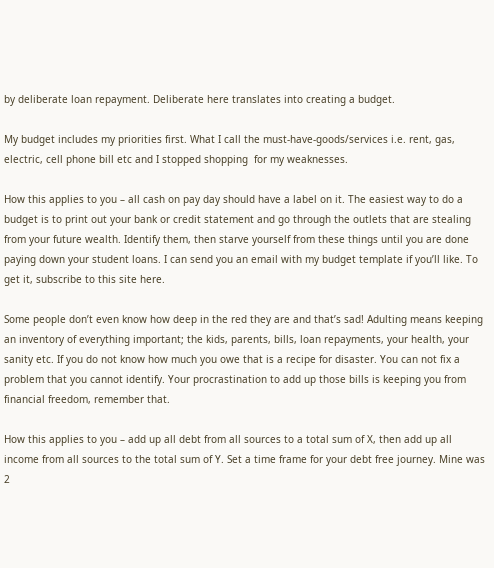by deliberate loan repayment. Deliberate here translates into creating a budget.

My budget includes my priorities first. What I call the must-have-goods/services i.e. rent, gas, electric, cell phone bill etc and I stopped shopping  for my weaknesses.

How this applies to you – all cash on pay day should have a label on it. The easiest way to do a budget is to print out your bank or credit statement and go through the outlets that are stealing from your future wealth. Identify them, then starve yourself from these things until you are done paying down your student loans. I can send you an email with my budget template if you’ll like. To get it, subscribe to this site here.

Some people don’t even know how deep in the red they are and that’s sad! Adulting means keeping an inventory of everything important; the kids, parents, bills, loan repayments, your health, your sanity etc. If you do not know how much you owe that is a recipe for disaster. You can not fix a problem that you cannot identify. Your procrastination to add up those bills is keeping you from financial freedom, remember that.

How this applies to you – add up all debt from all sources to a total sum of X, then add up all income from all sources to the total sum of Y. Set a time frame for your debt free journey. Mine was 2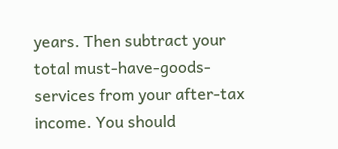years. Then subtract your total must-have-goods-services from your after-tax income. You should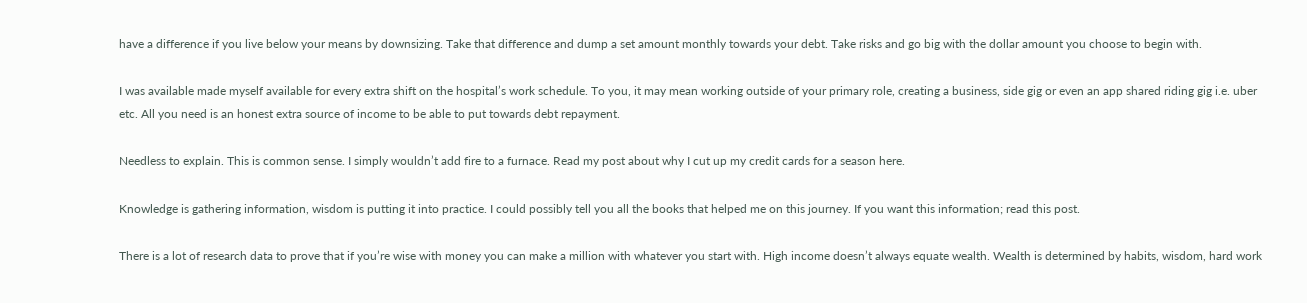have a difference if you live below your means by downsizing. Take that difference and dump a set amount monthly towards your debt. Take risks and go big with the dollar amount you choose to begin with.

I was available made myself available for every extra shift on the hospital’s work schedule. To you, it may mean working outside of your primary role, creating a business, side gig or even an app shared riding gig i.e. uber etc. All you need is an honest extra source of income to be able to put towards debt repayment.

Needless to explain. This is common sense. I simply wouldn’t add fire to a furnace. Read my post about why I cut up my credit cards for a season here.

Knowledge is gathering information, wisdom is putting it into practice. I could possibly tell you all the books that helped me on this journey. If you want this information; read this post.

There is a lot of research data to prove that if you’re wise with money you can make a million with whatever you start with. High income doesn’t always equate wealth. Wealth is determined by habits, wisdom, hard work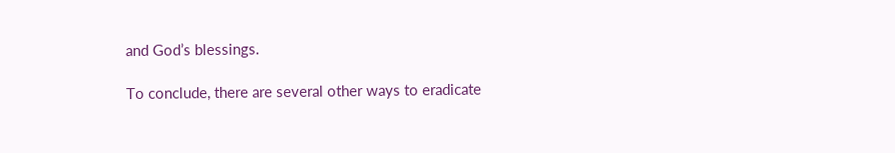and God’s blessings.

To conclude, there are several other ways to eradicate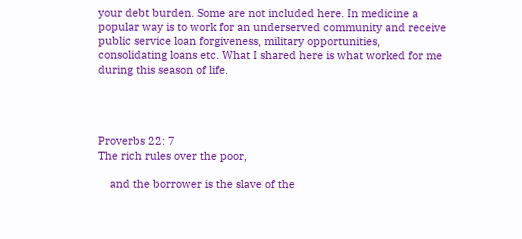your debt burden. Some are not included here. In medicine a popular way is to work for an underserved community and receive public service loan forgiveness, military opportunities, consolidating loans etc. What I shared here is what worked for me during this season of life.




Proverbs 22: 7
The rich rules over the poor,

    and the borrower is the slave of the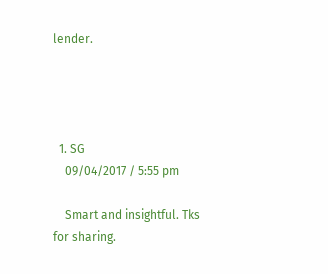lender.




  1. SG
    09/04/2017 / 5:55 pm

    Smart and insightful. Tks for sharing.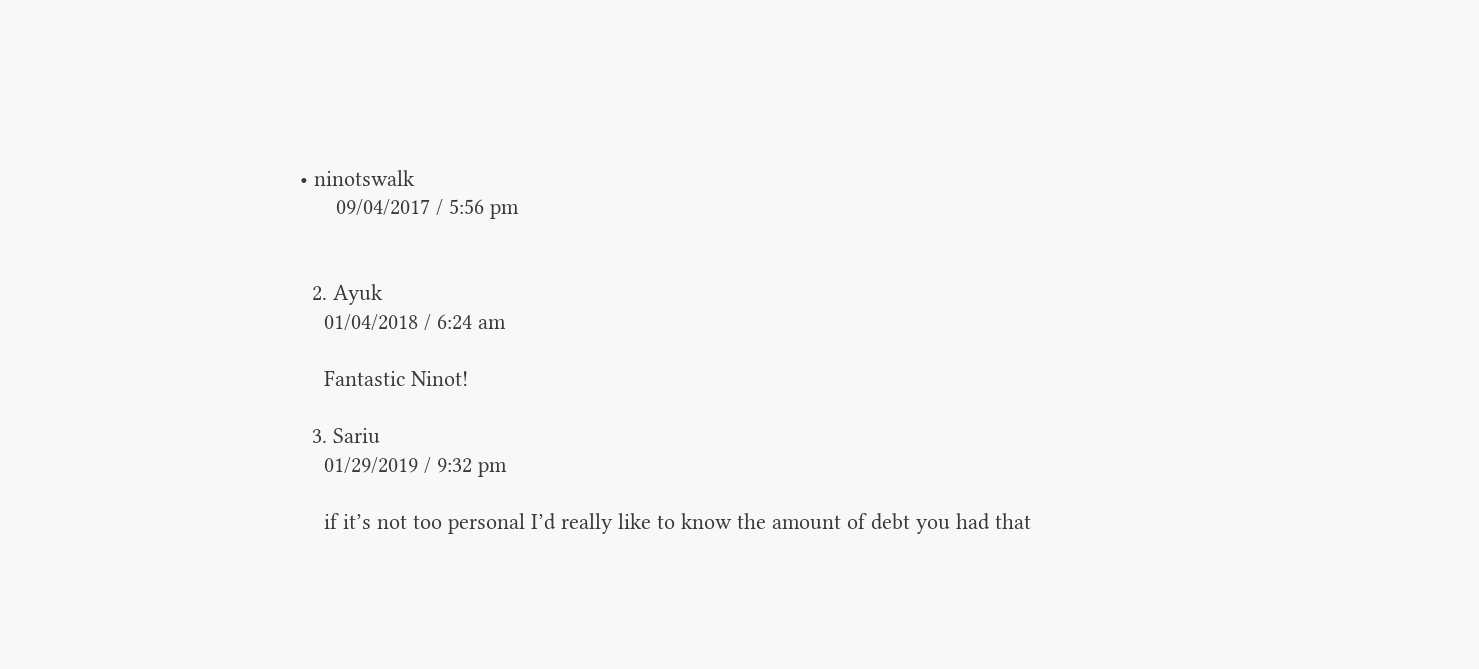• ninotswalk
      09/04/2017 / 5:56 pm


  2. Ayuk
    01/04/2018 / 6:24 am

    Fantastic Ninot!

  3. Sariu
    01/29/2019 / 9:32 pm

    if it’s not too personal I’d really like to know the amount of debt you had that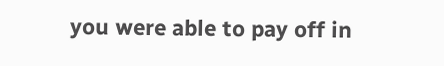you were able to pay off in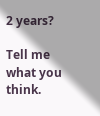2 years?

Tell me what you think.